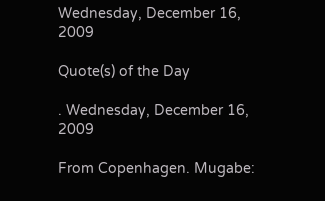Wednesday, December 16, 2009

Quote(s) of the Day

. Wednesday, December 16, 2009

From Copenhagen. Mugabe: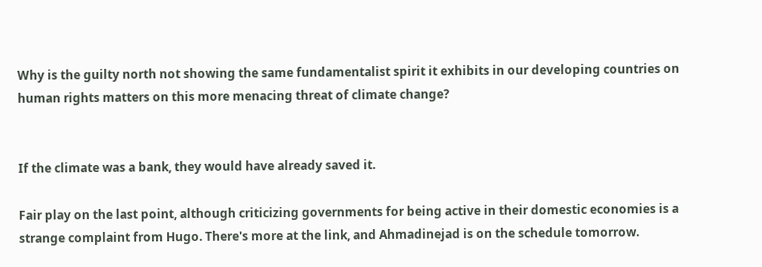Why is the guilty north not showing the same fundamentalist spirit it exhibits in our developing countries on human rights matters on this more menacing threat of climate change?


If the climate was a bank, they would have already saved it.

Fair play on the last point, although criticizing governments for being active in their domestic economies is a strange complaint from Hugo. There's more at the link, and Ahmadinejad is on the schedule tomorrow.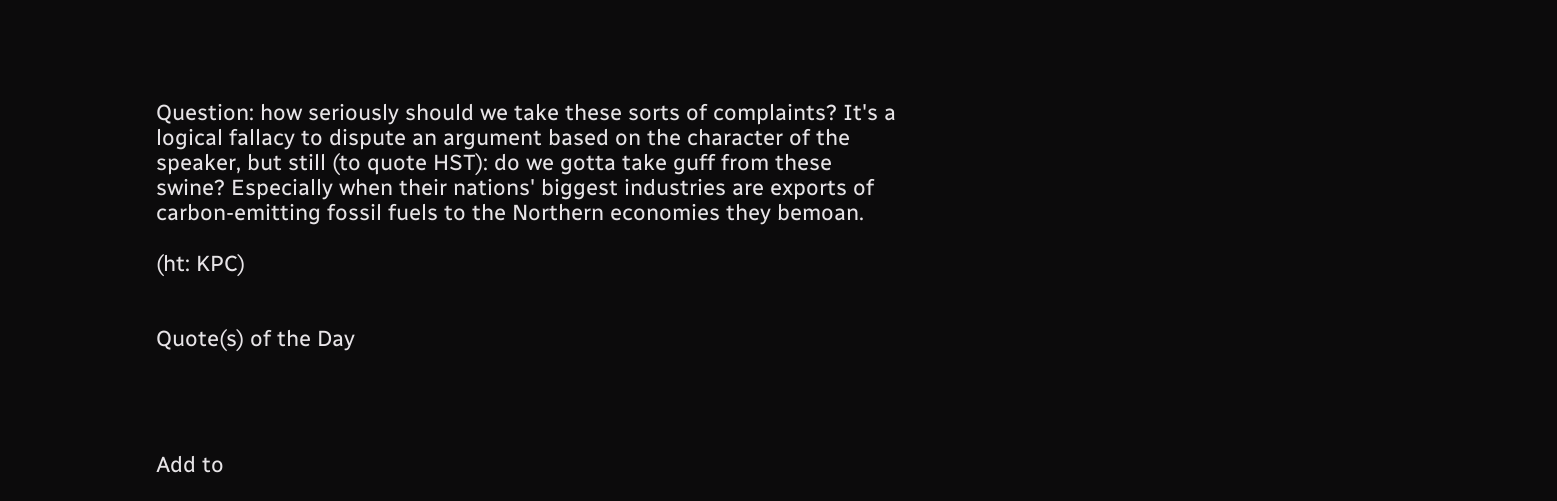Question: how seriously should we take these sorts of complaints? It's a logical fallacy to dispute an argument based on the character of the speaker, but still (to quote HST): do we gotta take guff from these swine? Especially when their nations' biggest industries are exports of carbon-emitting fossil fuels to the Northern economies they bemoan.

(ht: KPC)


Quote(s) of the Day




Add to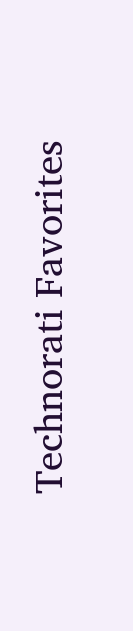Technorati Favorites